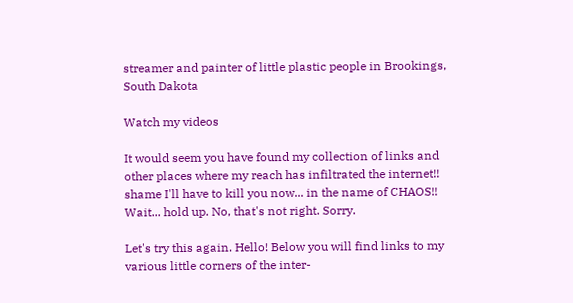streamer and painter of little plastic people in Brookings, South Dakota

Watch my videos

It would seem you have found my collection of links and other places where my reach has infiltrated the internet!! shame I'll have to kill you now... in the name of CHAOS!! Wait... hold up. No, that's not right. Sorry.

Let's try this again. Hello! Below you will find links to my various little corners of the inter-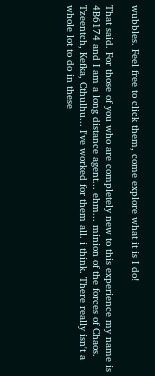wubbles. Feel free to click them, come explore what it is I do!

That said. For those of you who are completely new to this experience my name is 4B6174 and I am a long distance agent... ehm... minion of the forces of Chaos. Tzeentch, Kefka, Cthulhu... I've worked for them all. i think. There really isn't a whole lot to do in these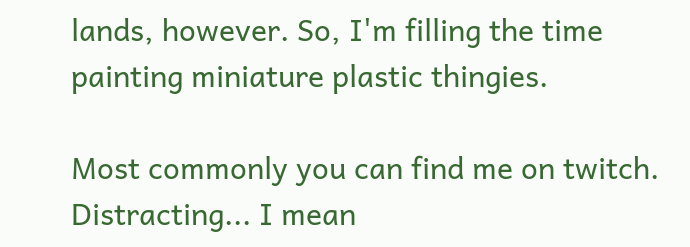lands, however. So, I'm filling the time painting miniature plastic thingies.

Most commonly you can find me on twitch. Distracting... I mean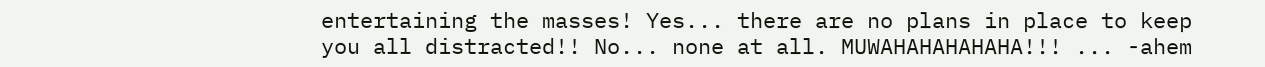entertaining the masses! Yes... there are no plans in place to keep you all distracted!! No... none at all. MUWAHAHAHAHAHA!!! ... -ahem